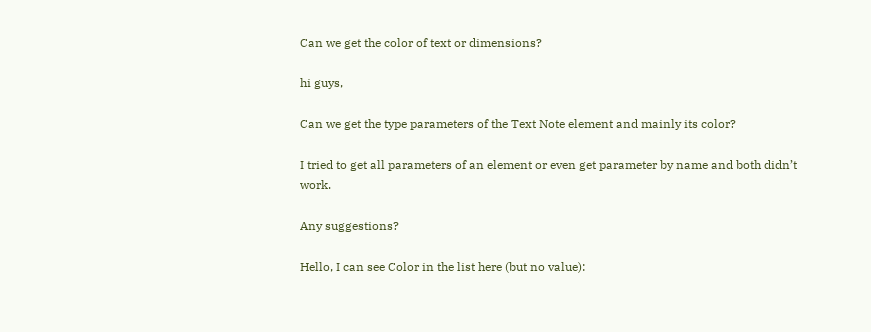Can we get the color of text or dimensions?

hi guys,

Can we get the type parameters of the Text Note element and mainly its color?

I tried to get all parameters of an element or even get parameter by name and both didn’t work.

Any suggestions?

Hello, I can see Color in the list here (but no value):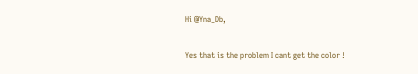Hi @Yna_Db,

Yes that is the problem I cant get the color !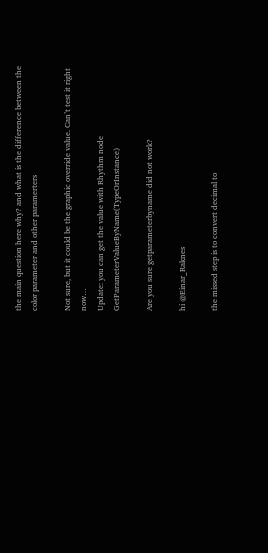the main question here why? and what is the difference between the color parameter and other paramerters

Not sure, but it could be the graphic override value. Can’t test it right now…
Update: you can get the value with Rhythm node GetParameterValueByName(TypeOrInstance)

Are you sure getparameterbyname did not work?

hi @Einar_Raknes

the missed step is to convert decimal to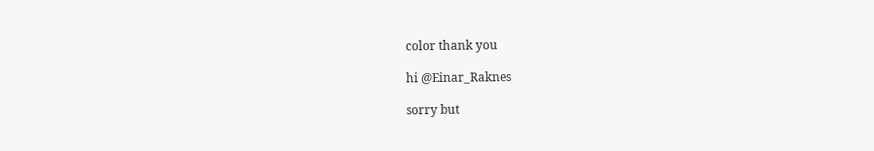color thank you

hi @Einar_Raknes

sorry but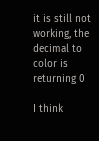it is still not working, the decimal to color is returning 0

I think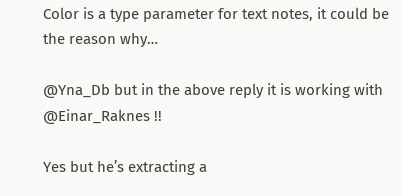Color is a type parameter for text notes, it could be the reason why…

@Yna_Db but in the above reply it is working with @Einar_Raknes !!

Yes but he’s extracting a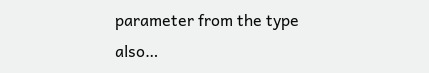parameter from the type also…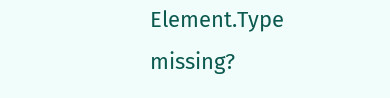Element.Type missing?